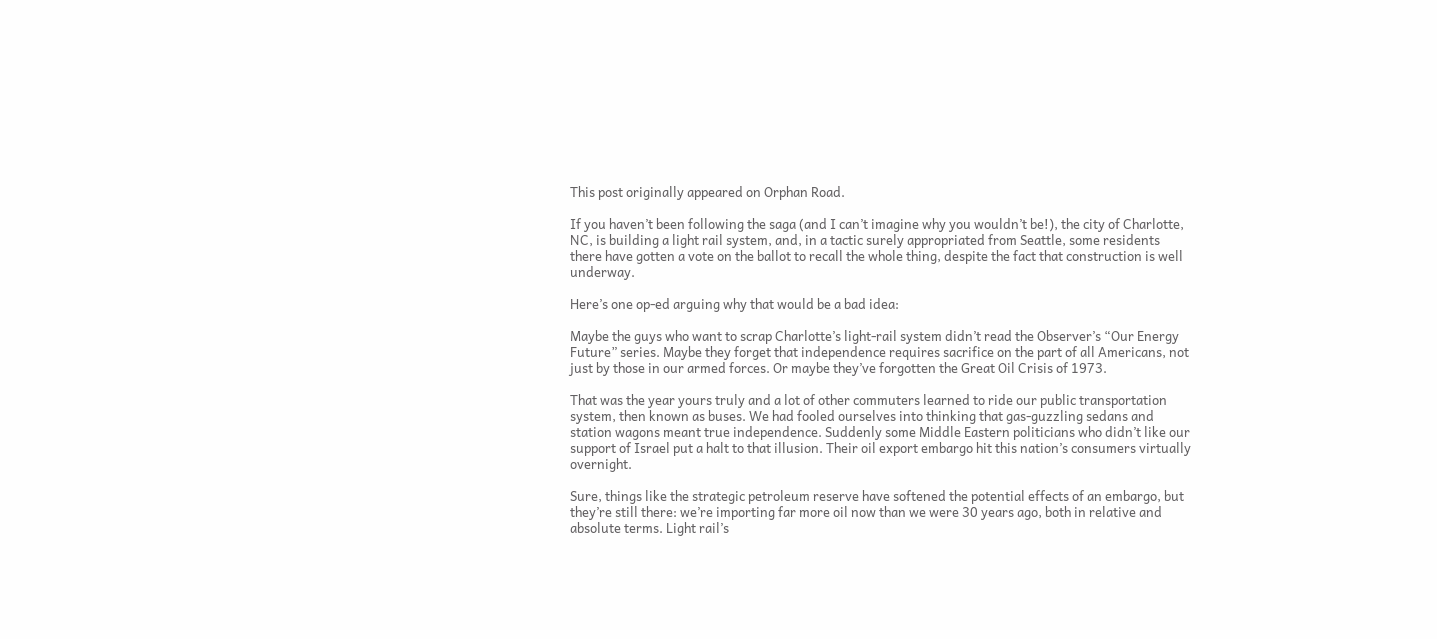This post originally appeared on Orphan Road.

If you haven’t been following the saga (and I can’t imagine why you wouldn’t be!), the city of Charlotte, NC, is building a light rail system, and, in a tactic surely appropriated from Seattle, some residents there have gotten a vote on the ballot to recall the whole thing, despite the fact that construction is well underway.

Here’s one op-ed arguing why that would be a bad idea:

Maybe the guys who want to scrap Charlotte’s light-rail system didn’t read the Observer’s “Our Energy Future” series. Maybe they forget that independence requires sacrifice on the part of all Americans, not just by those in our armed forces. Or maybe they’ve forgotten the Great Oil Crisis of 1973.

That was the year yours truly and a lot of other commuters learned to ride our public transportation system, then known as buses. We had fooled ourselves into thinking that gas-guzzling sedans and station wagons meant true independence. Suddenly some Middle Eastern politicians who didn’t like our support of Israel put a halt to that illusion. Their oil export embargo hit this nation’s consumers virtually overnight.

Sure, things like the strategic petroleum reserve have softened the potential effects of an embargo, but they’re still there: we’re importing far more oil now than we were 30 years ago, both in relative and absolute terms. Light rail’s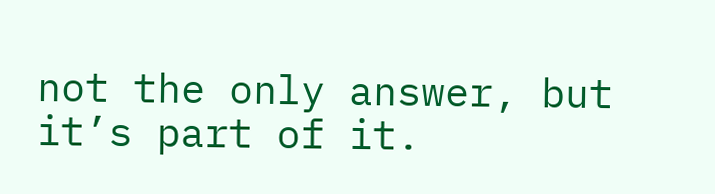not the only answer, but it’s part of it.